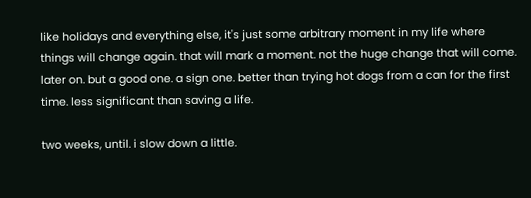like holidays and everything else, it's just some arbitrary moment in my life where things will change again. that will mark a moment. not the huge change that will come. later on. but a good one. a sign one. better than trying hot dogs from a can for the first time. less significant than saving a life.

two weeks, until. i slow down a little.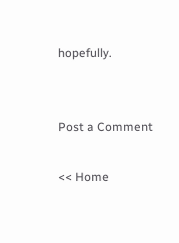hopefully.


Post a Comment

<< Home